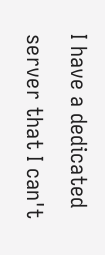I have a dedicated server that I can't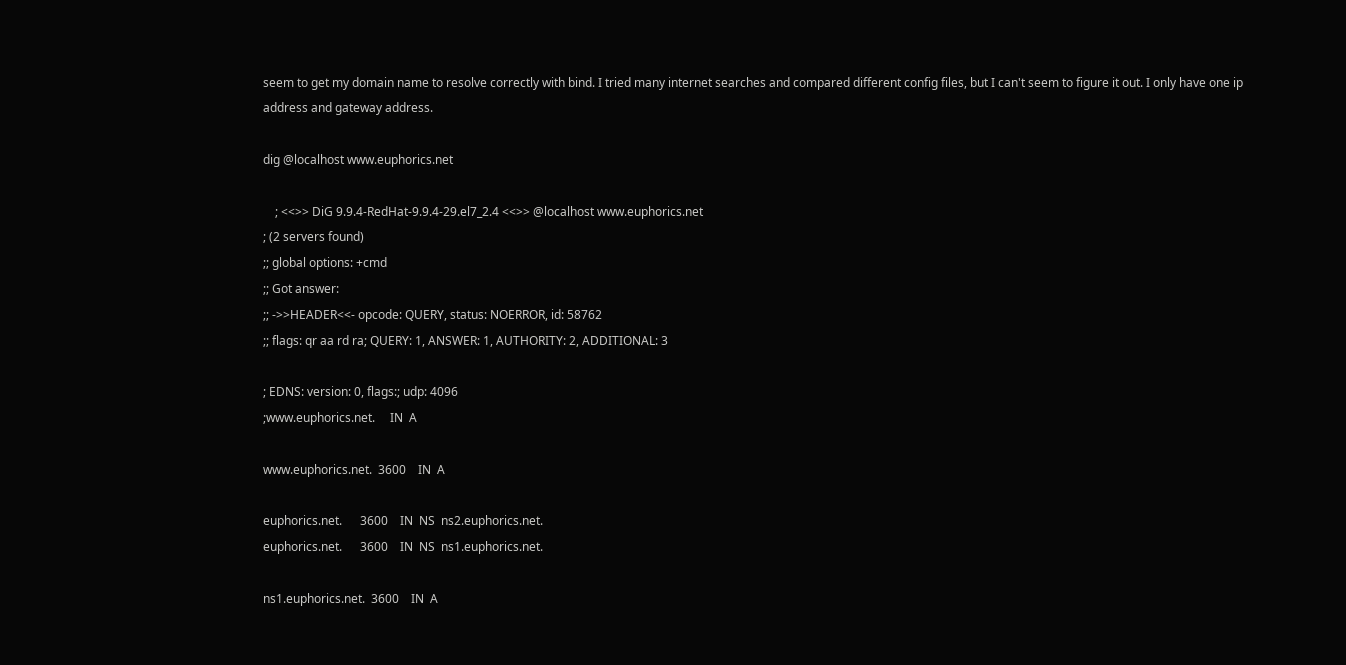seem to get my domain name to resolve correctly with bind. I tried many internet searches and compared different config files, but I can't seem to figure it out. I only have one ip address and gateway address.

dig @localhost www.euphorics.net

    ; <<>> DiG 9.9.4-RedHat-9.9.4-29.el7_2.4 <<>> @localhost www.euphorics.net
; (2 servers found)
;; global options: +cmd
;; Got answer:
;; ->>HEADER<<- opcode: QUERY, status: NOERROR, id: 58762
;; flags: qr aa rd ra; QUERY: 1, ANSWER: 1, AUTHORITY: 2, ADDITIONAL: 3

; EDNS: version: 0, flags:; udp: 4096
;www.euphorics.net.     IN  A

www.euphorics.net.  3600    IN  A

euphorics.net.      3600    IN  NS  ns2.euphorics.net.
euphorics.net.      3600    IN  NS  ns1.euphorics.net.

ns1.euphorics.net.  3600    IN  A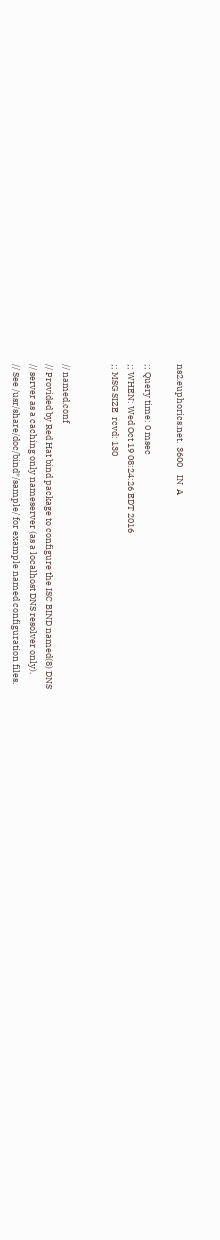ns2.euphorics.net.  3600    IN  A

;; Query time: 0 msec
;; WHEN: Wed Oct 19 08:24:26 EDT 2016
;; MSG SIZE  rcvd: 130


// named.conf
// Provided by Red Hat bind package to configure the ISC BIND named(8) DNS
// server as a caching only nameserver (as a localhost DNS resolver only).
// See /usr/share/doc/bind*/sample/ for example named configuration files.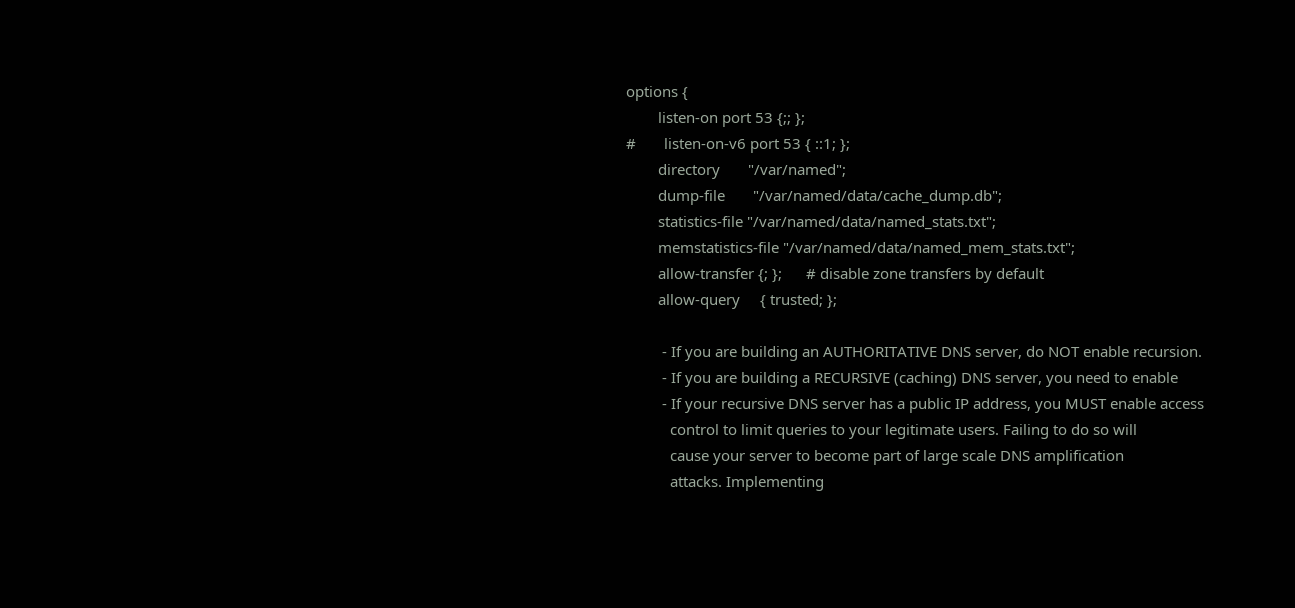options {
        listen-on port 53 {;; };
#       listen-on-v6 port 53 { ::1; };
        directory       "/var/named";
        dump-file       "/var/named/data/cache_dump.db";
        statistics-file "/var/named/data/named_stats.txt";
        memstatistics-file "/var/named/data/named_mem_stats.txt";
        allow-transfer {; };      # disable zone transfers by default
        allow-query     { trusted; };

         - If you are building an AUTHORITATIVE DNS server, do NOT enable recursion.
         - If you are building a RECURSIVE (caching) DNS server, you need to enable
         - If your recursive DNS server has a public IP address, you MUST enable access
           control to limit queries to your legitimate users. Failing to do so will
           cause your server to become part of large scale DNS amplification
           attacks. Implementing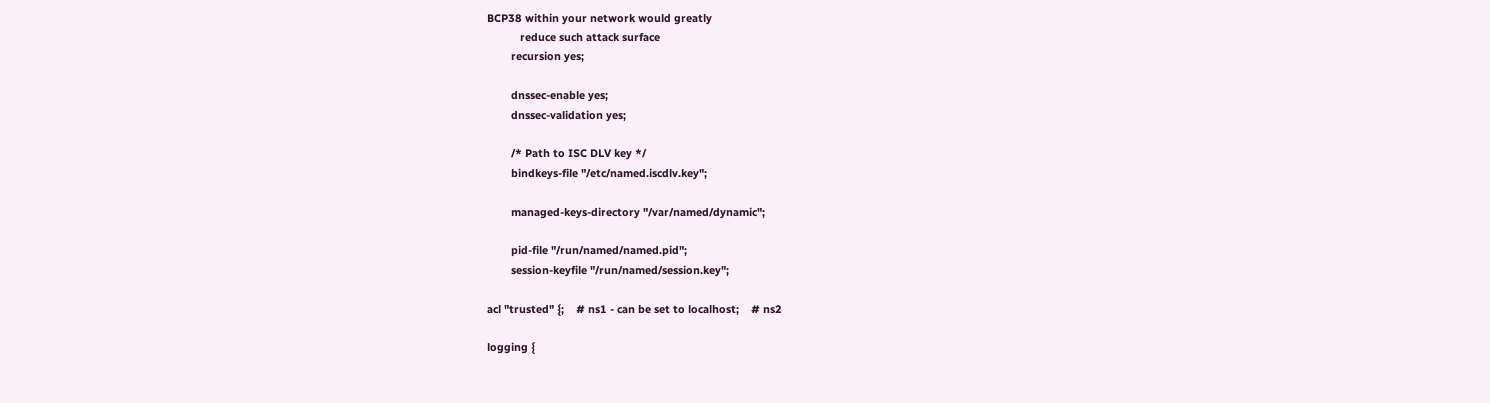BCP38 within your network would greatly
           reduce such attack surface
        recursion yes;

        dnssec-enable yes;
        dnssec-validation yes;

        /* Path to ISC DLV key */
        bindkeys-file "/etc/named.iscdlv.key";

        managed-keys-directory "/var/named/dynamic";

        pid-file "/run/named/named.pid";
        session-keyfile "/run/named/session.key";

acl "trusted" {;    # ns1 - can be set to localhost;    # ns2

logging {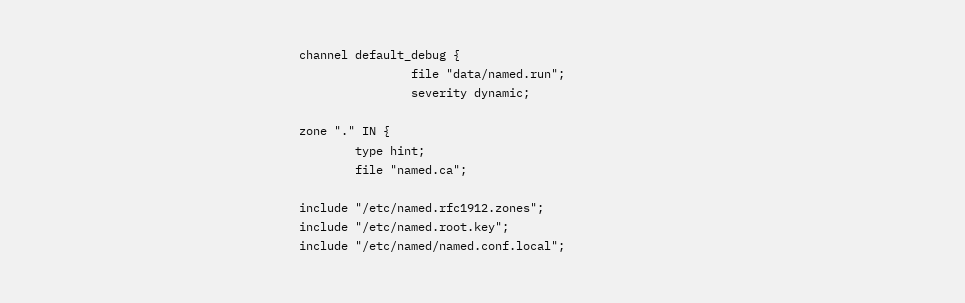channel default_debug {
                file "data/named.run";
                severity dynamic;

zone "." IN {
        type hint;
        file "named.ca";

include "/etc/named.rfc1912.zones";
include "/etc/named.root.key";
include "/etc/named/named.conf.local";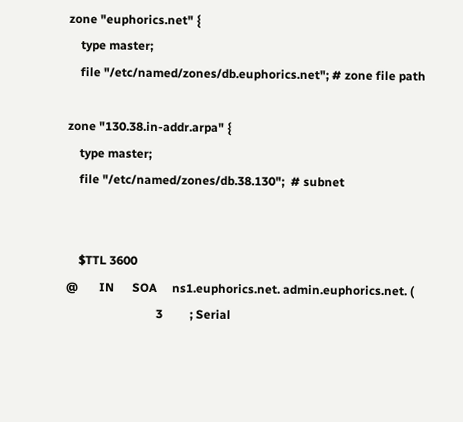zone "euphorics.net" {
    type master;
    file "/etc/named/zones/db.euphorics.net"; # zone file path

zone "130.38.in-addr.arpa" {
    type master;
    file "/etc/named/zones/db.38.130";  # subnet


    $TTL 3600
@       IN      SOA     ns1.euphorics.net. admin.euphorics.net. (
                              3         ; Serial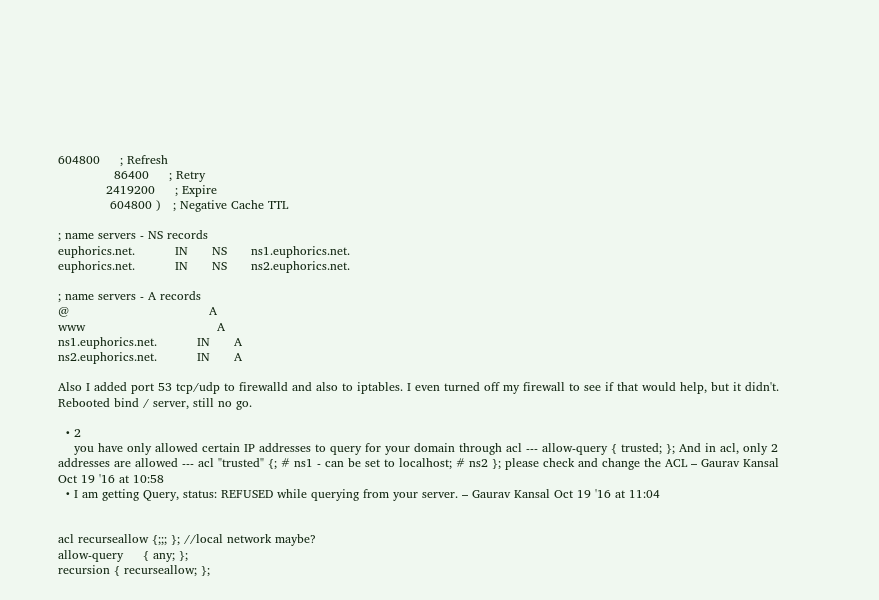604800     ; Refresh
              86400     ; Retry
            2419200     ; Expire
             604800 )   ; Negative Cache TTL

; name servers - NS records
euphorics.net.          IN      NS      ns1.euphorics.net.
euphorics.net.          IN      NS      ns2.euphorics.net.

; name servers - A records
@                                   A
www                                 A
ns1.euphorics.net.          IN      A
ns2.euphorics.net.          IN      A

Also I added port 53 tcp/udp to firewalld and also to iptables. I even turned off my firewall to see if that would help, but it didn't. Rebooted bind / server, still no go.

  • 2
    you have only allowed certain IP addresses to query for your domain through acl --- allow-query { trusted; }; And in acl, only 2 addresses are allowed --- acl "trusted" {; # ns1 - can be set to localhost; # ns2 }; please check and change the ACL – Gaurav Kansal Oct 19 '16 at 10:58
  • I am getting Query, status: REFUSED while querying from your server. – Gaurav Kansal Oct 19 '16 at 11:04


acl recurseallow {;;; }; //local network maybe?
allow-query     { any; };
recursion { recurseallow; };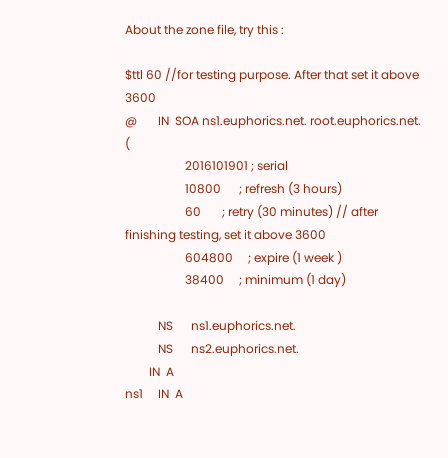About the zone file, try this :

$ttl 60 //for testing purpose. After that set it above 3600
@       IN  SOA ns1.euphorics.net. root.euphorics.net. (
                    2016101901 ; serial
                    10800      ; refresh (3 hours)
                    60       ; retry (30 minutes) // after finishing testing, set it above 3600
                    604800     ; expire (1 week )
                    38400     ; minimum (1 day)

           NS      ns1.euphorics.net.
           NS      ns2.euphorics.net.
        IN  A
ns1     IN  A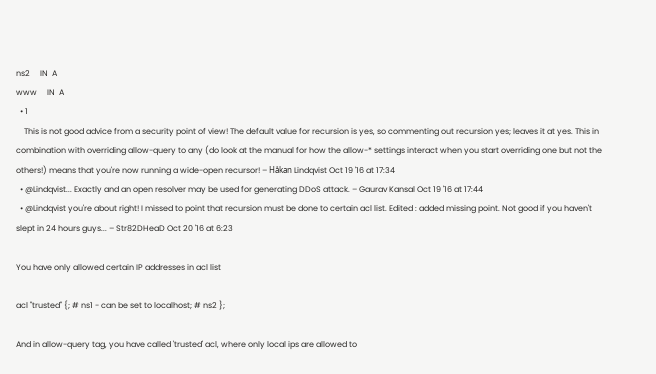ns2     IN  A
www     IN  A
  • 1
    This is not good advice from a security point of view! The default value for recursion is yes, so commenting out recursion yes; leaves it at yes. This in combination with overriding allow-query to any (do look at the manual for how the allow-* settings interact when you start overriding one but not the others!) means that you're now running a wide-open recursor! – Håkan Lindqvist Oct 19 '16 at 17:34
  • @Lindqvist... Exactly and an open resolver may be used for generating DDoS attack. – Gaurav Kansal Oct 19 '16 at 17:44
  • @Lindqvist you're about right! I missed to point that recursion must be done to certain acl list. Edited : added missing point. Not good if you haven't slept in 24 hours guys... – Str82DHeaD Oct 20 '16 at 6:23

You have only allowed certain IP addresses in acl list

acl "trusted" {; # ns1 - can be set to localhost; # ns2 };

And in allow-query tag, you have called 'trusted' acl, where only local ips are allowed to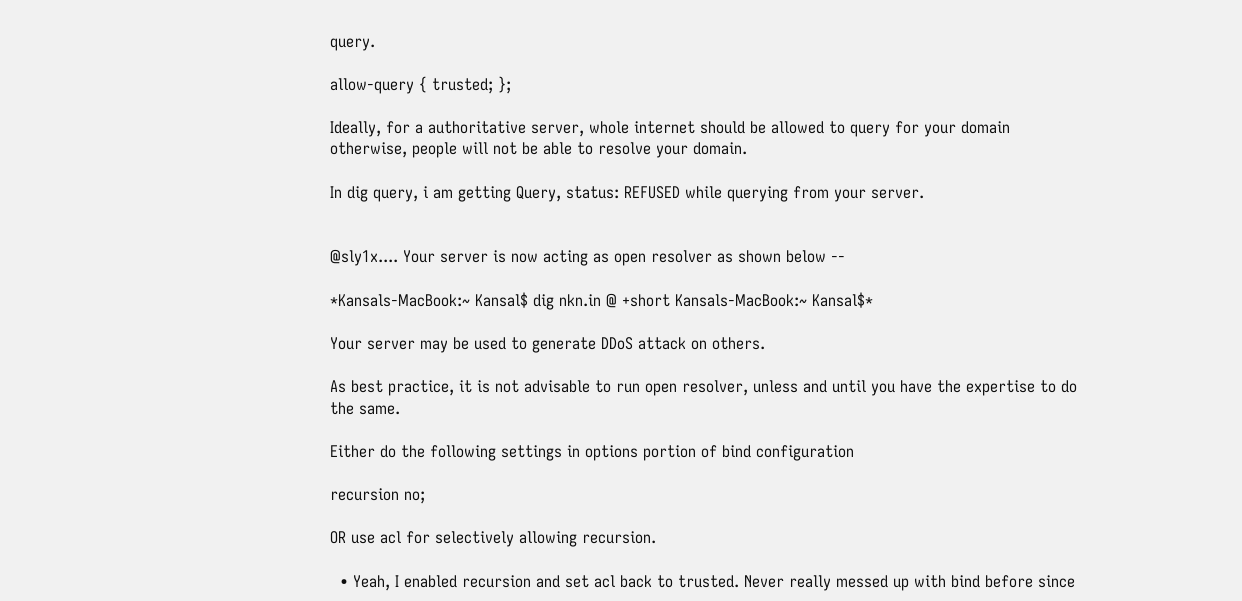query.

allow-query { trusted; };

Ideally, for a authoritative server, whole internet should be allowed to query for your domain otherwise, people will not be able to resolve your domain.

In dig query, i am getting Query, status: REFUSED while querying from your server.


@sly1x.... Your server is now acting as open resolver as shown below --

*Kansals-MacBook:~ Kansal$ dig nkn.in @ +short Kansals-MacBook:~ Kansal$*

Your server may be used to generate DDoS attack on others.

As best practice, it is not advisable to run open resolver, unless and until you have the expertise to do the same.

Either do the following settings in options portion of bind configuration

recursion no;

OR use acl for selectively allowing recursion.

  • Yeah, I enabled recursion and set acl back to trusted. Never really messed up with bind before since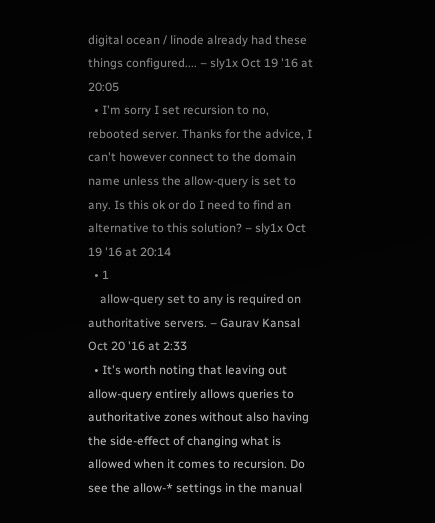digital ocean / linode already had these things configured.... – sly1x Oct 19 '16 at 20:05
  • I'm sorry I set recursion to no, rebooted server. Thanks for the advice, I can't however connect to the domain name unless the allow-query is set to any. Is this ok or do I need to find an alternative to this solution? – sly1x Oct 19 '16 at 20:14
  • 1
    allow-query set to any is required on authoritative servers. – Gaurav Kansal Oct 20 '16 at 2:33
  • It's worth noting that leaving out allow-query entirely allows queries to authoritative zones without also having the side-effect of changing what is allowed when it comes to recursion. Do see the allow-* settings in the manual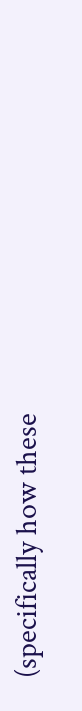(specifically how these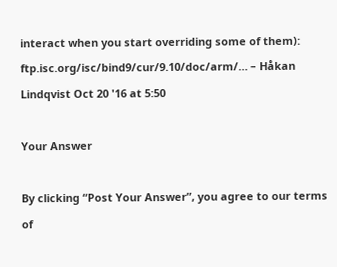interact when you start overriding some of them): ftp.isc.org/isc/bind9/cur/9.10/doc/arm/… – Håkan Lindqvist Oct 20 '16 at 5:50

Your Answer

By clicking “Post Your Answer”, you agree to our terms of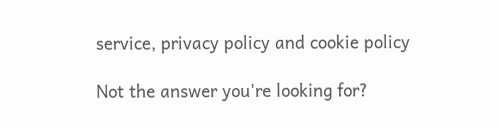service, privacy policy and cookie policy

Not the answer you're looking for?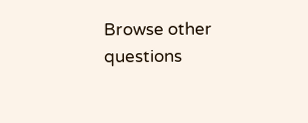Browse other questions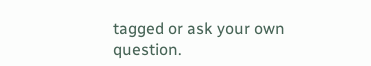tagged or ask your own question.